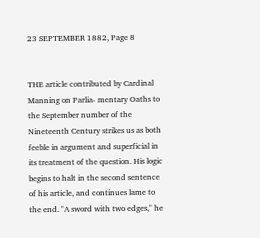23 SEPTEMBER 1882, Page 8


THE article contributed by Cardinal Manning on Parlia- mentary Oaths to the September number of the Nineteenth Century strikes us as both feeble in argument and superficial in its treatment of the question. His logic begins to halt in the second sentence of his article, and continues lame to the end. "A sword with two edges," he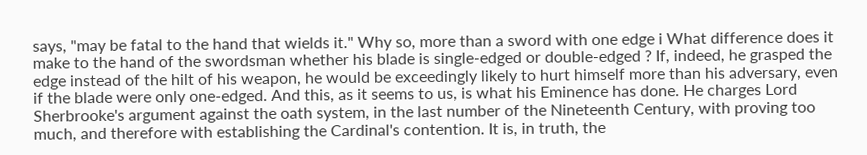says, "may be fatal to the hand that wields it." Why so, more than a sword with one edge i What difference does it make to the hand of the swordsman whether his blade is single-edged or double-edged ? If, indeed, he grasped the edge instead of the hilt of his weapon, he would be exceedingly likely to hurt himself more than his adversary, even if the blade were only one-edged. And this, as it seems to us, is what his Eminence has done. He charges Lord Sherbrooke's argument against the oath system, in the last number of the Nineteenth Century, with proving too much, and therefore with establishing the Cardinal's contention. It is, in truth, the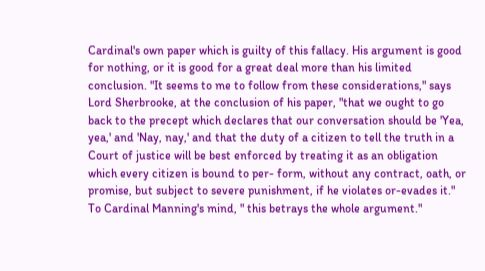Cardinal's own paper which is guilty of this fallacy. His argument is good for nothing, or it is good for a great deal more than his limited conclusion. "It seems to me to follow from these considerations," says Lord Sherbrooke, at the conclusion of his paper, "that we ought to go back to the precept which declares that our conversation should be 'Yea, yea,' and 'Nay, nay,' and that the duty of a citizen to tell the truth in a Court of justice will be best enforced by treating it as an obligation which every citizen is bound to per- form, without any contract, oath, or promise, but subject to severe punishment, if he violates or-evades it." To Cardinal Manning's mind, " this betrays the whole argument."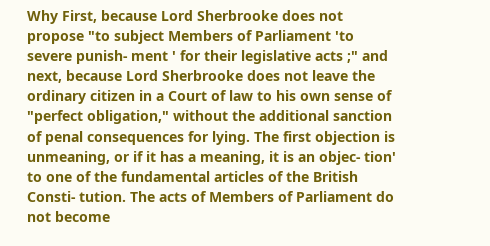Why First, because Lord Sherbrooke does not propose "to subject Members of Parliament 'to severe punish- ment ' for their legislative acts ;" and next, because Lord Sherbrooke does not leave the ordinary citizen in a Court of law to his own sense of "perfect obligation," without the additional sanction of penal consequences for lying. The first objection is unmeaning, or if it has a meaning, it is an objec- tion' to one of the fundamental articles of the British Consti- tution. The acts of Members of Parliament do not become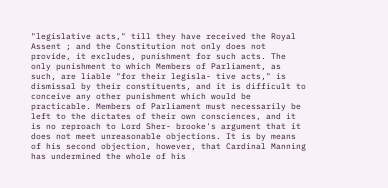"legislative acts," till they have received the Royal Assent ; and the Constitution not only does not provide, it excludes, punishment for such acts. The only punishment to which Members of Parliament, as such, are liable "for their legisla- tive acts," is dismissal by their constituents, and it is difficult to conceive any other punishment which would be practicable. Members of Parliament must necessarily be left to the dictates of their own consciences, and it is no reproach to Lord Sher- brooke's argument that it does not meet unreasonable objections. It is by means of his second objection, however, that Cardinal Manning has undermined the whole of his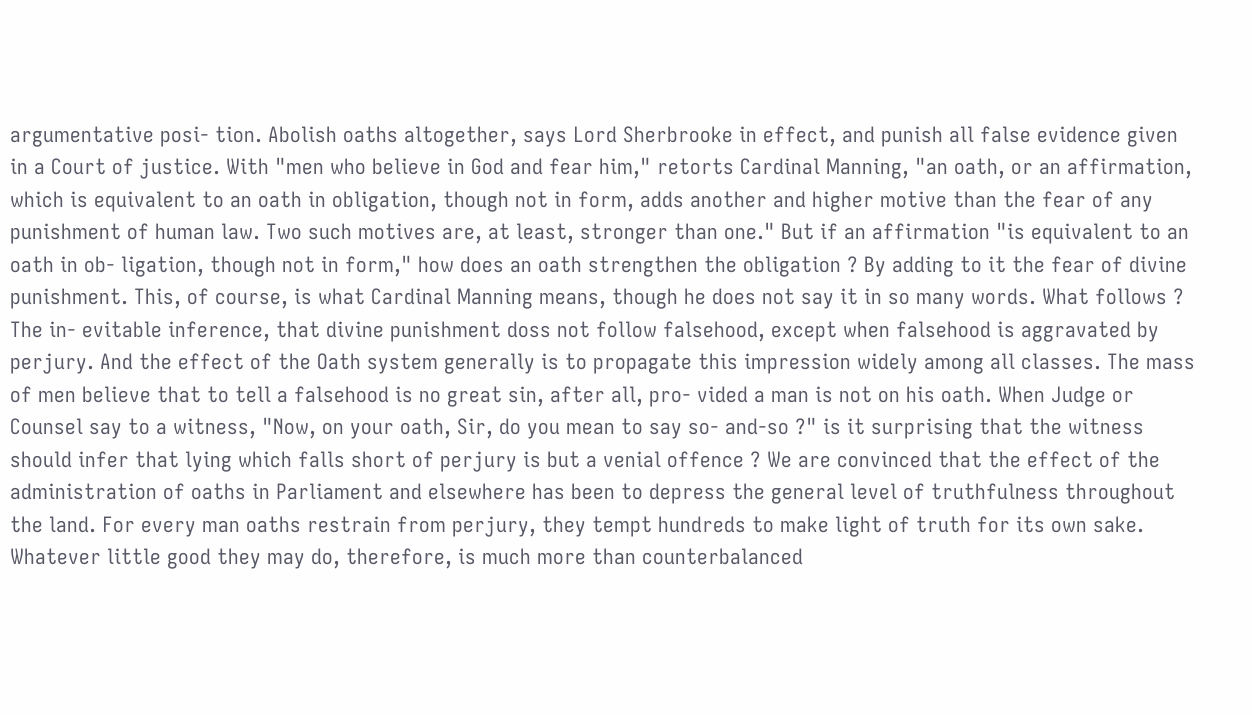argumentative posi- tion. Abolish oaths altogether, says Lord Sherbrooke in effect, and punish all false evidence given in a Court of justice. With "men who believe in God and fear him," retorts Cardinal Manning, "an oath, or an affirmation, which is equivalent to an oath in obligation, though not in form, adds another and higher motive than the fear of any punishment of human law. Two such motives are, at least, stronger than one." But if an affirmation "is equivalent to an oath in ob- ligation, though not in form," how does an oath strengthen the obligation ? By adding to it the fear of divine punishment. This, of course, is what Cardinal Manning means, though he does not say it in so many words. What follows ? The in- evitable inference, that divine punishment doss not follow falsehood, except when falsehood is aggravated by perjury. And the effect of the Oath system generally is to propagate this impression widely among all classes. The mass of men believe that to tell a falsehood is no great sin, after all, pro- vided a man is not on his oath. When Judge or Counsel say to a witness, "Now, on your oath, Sir, do you mean to say so- and-so ?" is it surprising that the witness should infer that lying which falls short of perjury is but a venial offence ? We are convinced that the effect of the administration of oaths in Parliament and elsewhere has been to depress the general level of truthfulness throughout the land. For every man oaths restrain from perjury, they tempt hundreds to make light of truth for its own sake. Whatever little good they may do, therefore, is much more than counterbalanced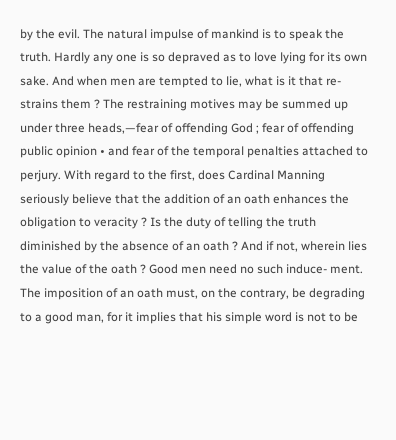by the evil. The natural impulse of mankind is to speak the truth. Hardly any one is so depraved as to love lying for its own sake. And when men are tempted to lie, what is it that re- strains them ? The restraining motives may be summed up under three heads,—fear of offending God ; fear of offending public opinion • and fear of the temporal penalties attached to perjury. With regard to the first, does Cardinal Manning seriously believe that the addition of an oath enhances the obligation to veracity ? Is the duty of telling the truth diminished by the absence of an oath ? And if not, wherein lies the value of the oath ? Good men need no such induce- ment. The imposition of an oath must, on the contrary, be degrading to a good man, for it implies that his simple word is not to be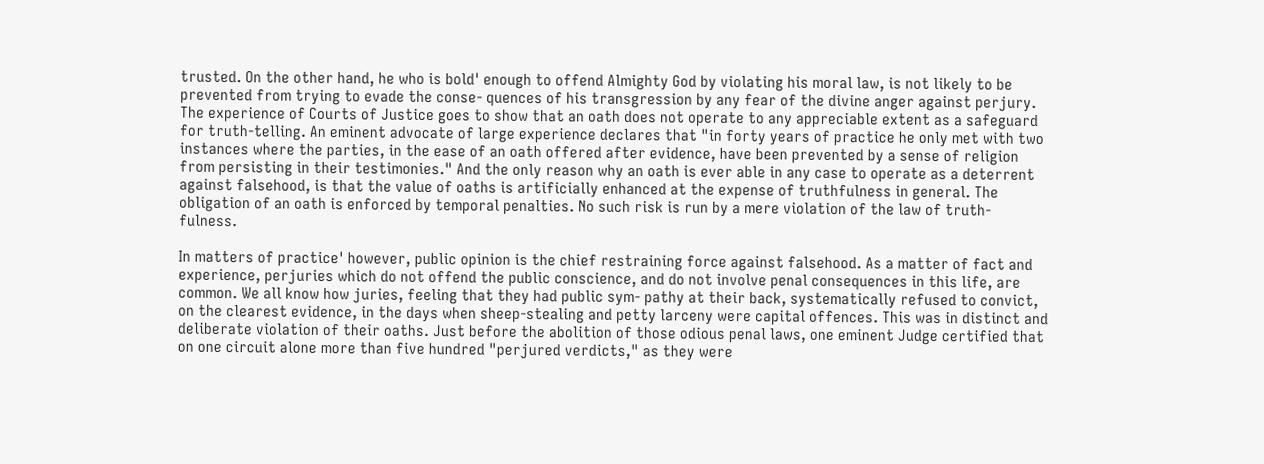trusted. On the other hand, he who is bold' enough to offend Almighty God by violating his moral law, is not likely to be prevented from trying to evade the conse- quences of his transgression by any fear of the divine anger against perjury. The experience of Courts of Justice goes to show that an oath does not operate to any appreciable extent as a safeguard for truth-telling. An eminent advocate of large experience declares that "in forty years of practice he only met with two instances where the parties, in the ease of an oath offered after evidence, have been prevented by a sense of religion from persisting in their testimonies." And the only reason why an oath is ever able in any case to operate as a deterrent against falsehood, is that the value of oaths is artificially enhanced at the expense of truthfulness in general. The obligation of an oath is enforced by temporal penalties. No such risk is run by a mere violation of the law of truth- fulness.

In matters of practice' however, public opinion is the chief restraining force against falsehood. As a matter of fact and experience, perjuries which do not offend the public conscience, and do not involve penal consequences in this life, are common. We all know how juries, feeling that they had public sym- pathy at their back, systematically refused to convict, on the clearest evidence, in the days when sheep-stealing and petty larceny were capital offences. This was in distinct and deliberate violation of their oaths. Just before the abolition of those odious penal laws, one eminent Judge certified that on one circuit alone more than five hundred "perjured verdicts," as they were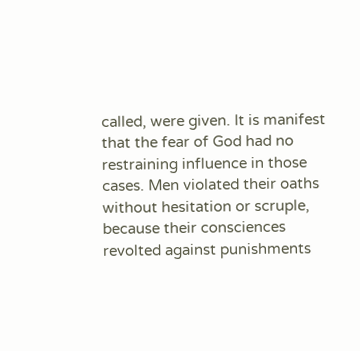called, were given. It is manifest that the fear of God had no restraining influence in those cases. Men violated their oaths without hesitation or scruple, because their consciences revolted against punishments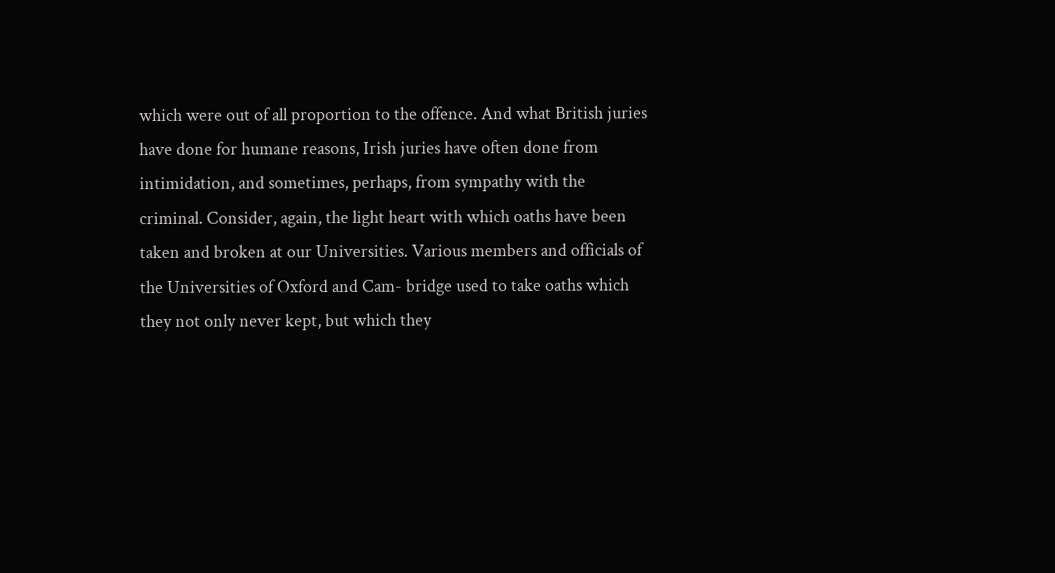which were out of all proportion to the offence. And what British juries have done for humane reasons, Irish juries have often done from intimidation, and sometimes, perhaps, from sympathy with the criminal. Consider, again, the light heart with which oaths have been taken and broken at our Universities. Various members and officials of the Universities of Oxford and Cam- bridge used to take oaths which they not only never kept, but which they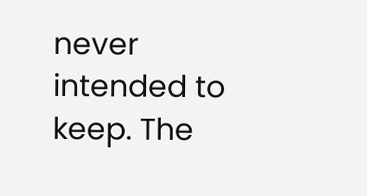never intended to keep. The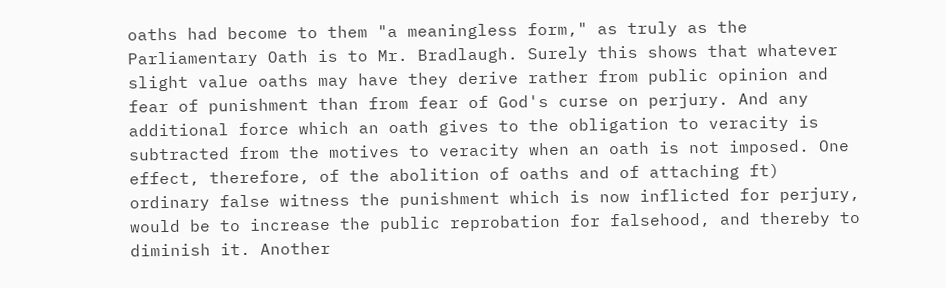oaths had become to them "a meaningless form," as truly as the Parliamentary Oath is to Mr. Bradlaugh. Surely this shows that whatever slight value oaths may have they derive rather from public opinion and fear of punishment than from fear of God's curse on perjury. And any additional force which an oath gives to the obligation to veracity is subtracted from the motives to veracity when an oath is not imposed. One effect, therefore, of the abolition of oaths and of attaching ft) ordinary false witness the punishment which is now inflicted for perjury, would be to increase the public reprobation for falsehood, and thereby to diminish it. Another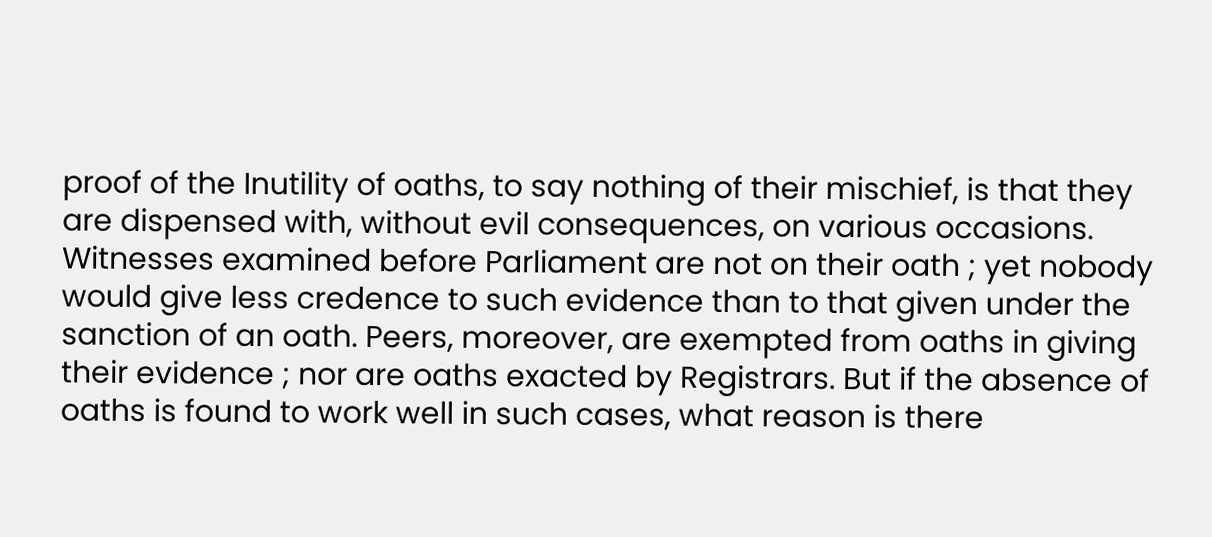proof of the Inutility of oaths, to say nothing of their mischief, is that they are dispensed with, without evil consequences, on various occasions. Witnesses examined before Parliament are not on their oath ; yet nobody would give less credence to such evidence than to that given under the sanction of an oath. Peers, moreover, are exempted from oaths in giving their evidence ; nor are oaths exacted by Registrars. But if the absence of oaths is found to work well in such cases, what reason is there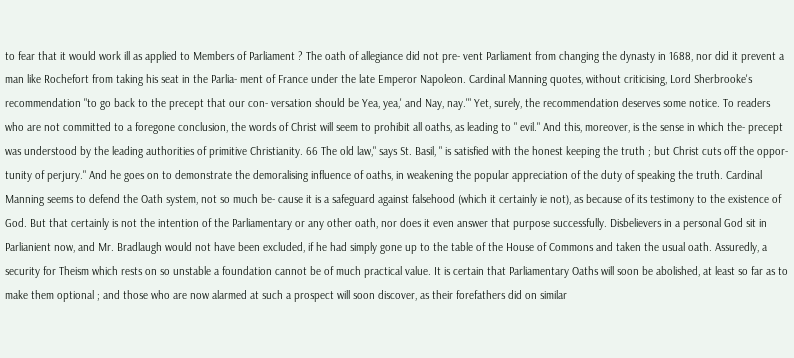to fear that it would work ill as applied to Members of Parliament ? The oath of allegiance did not pre- vent Parliament from changing the dynasty in 1688, nor did it prevent a man like Rochefort from taking his seat in the Parlia- ment of France under the late Emperor Napoleon. Cardinal Manning quotes, without criticising, Lord Sherbrooke's recommendation "to go back to the precept that our con- versation should be Yea, yea,' and Nay, nay.'" Yet, surely, the recommendation deserves some notice. To readers who are not committed to a foregone conclusion, the words of Christ will seem to prohibit all oaths, as leading to " evil." And this, moreover, is the sense in which the- precept was understood by the leading authorities of primitive Christianity. 66 The old law," says St. Basil, " is satisfied with the honest keeping the truth ; but Christ cuts off the oppor- tunity of perjury." And he goes on to demonstrate the demoralising influence of oaths, in weakening the popular appreciation of the duty of speaking the truth. Cardinal Manning seems to defend the Oath system, not so much be- cause it is a safeguard against falsehood (which it certainly ie not), as because of its testimony to the existence of God. But that certainly is not the intention of the Parliamentary or any other oath, nor does it even answer that purpose successfully. Disbelievers in a personal God sit in Parlianient now, and Mr. Bradlaugh would not have been excluded, if he had simply gone up to the table of the House of Commons and taken the usual oath. Assuredly, a security for Theism which rests on so unstable a foundation cannot be of much practical value. It is certain that Parliamentary Oaths will soon be abolished, at least so far as to make them optional ; and those who are now alarmed at such a prospect will soon discover, as their forefathers did on similar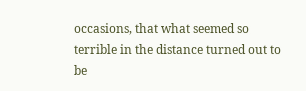occasions, that what seemed so terrible in the distance turned out to be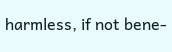harmless, if not bene-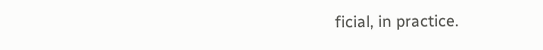ficial, in practice.